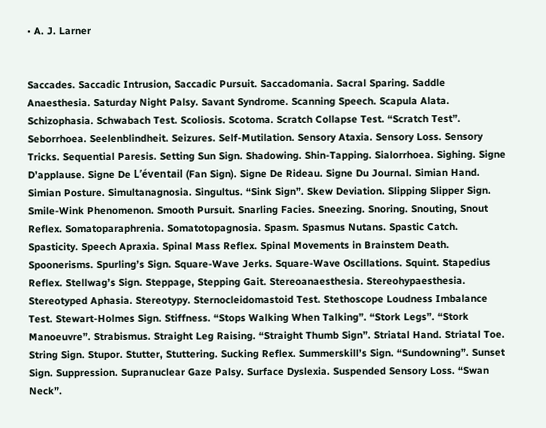• A. J. Larner


Saccades. Saccadic Intrusion, Saccadic Pursuit. Saccadomania. Sacral Sparing. Saddle Anaesthesia. Saturday Night Palsy. Savant Syndrome. Scanning Speech. Scapula Alata. Schizophasia. Schwabach Test. Scoliosis. Scotoma. Scratch Collapse Test. “Scratch Test”. Seborrhoea. Seelenblindheit. Seizures. Self-Mutilation. Sensory Ataxia. Sensory Loss. Sensory Tricks. Sequential Paresis. Setting Sun Sign. Shadowing. Shin-Tapping. Sialorrhoea. Sighing. Signe D’applause. Signe De L’éventail (Fan Sign). Signe De Rideau. Signe Du Journal. Simian Hand. Simian Posture. Simultanagnosia. Singultus. “Sink Sign”. Skew Deviation. Slipping Slipper Sign. Smile-Wink Phenomenon. Smooth Pursuit. Snarling Facies. Sneezing. Snoring. Snouting, Snout Reflex. Somatoparaphrenia. Somatotopagnosia. Spasm. Spasmus Nutans. Spastic Catch. Spasticity. Speech Apraxia. Spinal Mass Reflex. Spinal Movements in Brainstem Death. Spoonerisms. Spurling’s Sign. Square-Wave Jerks. Square-Wave Oscillations. Squint. Stapedius Reflex. Stellwag’s Sign. Steppage, Stepping Gait. Stereoanaesthesia. Stereohypaesthesia. Stereotyped Aphasia. Stereotypy. Sternocleidomastoid Test. Stethoscope Loudness Imbalance Test. Stewart-Holmes Sign. Stiffness. “Stops Walking When Talking”. “Stork Legs”. “Stork Manoeuvre”. Strabismus. Straight Leg Raising. “Straight Thumb Sign”. Striatal Hand. Striatal Toe. String Sign. Stupor. Stutter, Stuttering. Sucking Reflex. Summerskill’s Sign. “Sundowning”. Sunset Sign. Suppression. Supranuclear Gaze Palsy. Surface Dyslexia. Suspended Sensory Loss. “Swan Neck”.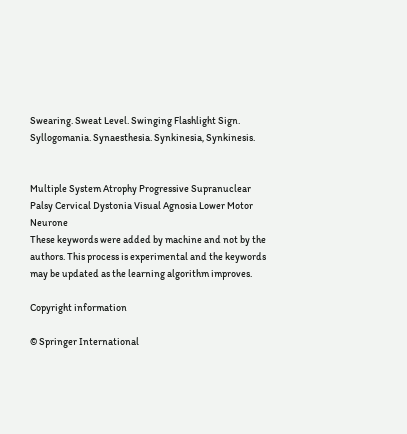Swearing. Sweat Level. Swinging Flashlight Sign. Syllogomania. Synaesthesia. Synkinesia, Synkinesis.


Multiple System Atrophy Progressive Supranuclear Palsy Cervical Dystonia Visual Agnosia Lower Motor Neurone
These keywords were added by machine and not by the authors. This process is experimental and the keywords may be updated as the learning algorithm improves.

Copyright information

© Springer International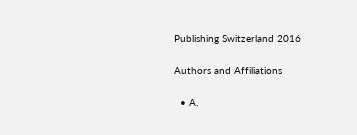Publishing Switzerland 2016

Authors and Affiliations

  • A.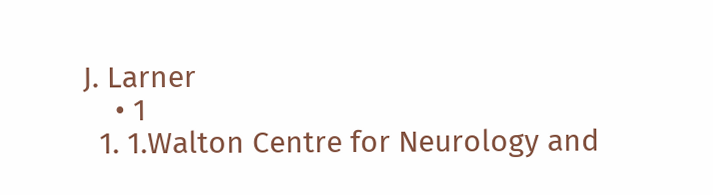J. Larner
    • 1
  1. 1.Walton Centre for Neurology and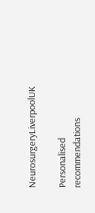NeurosurgeryLiverpoolUK

Personalised recommendations